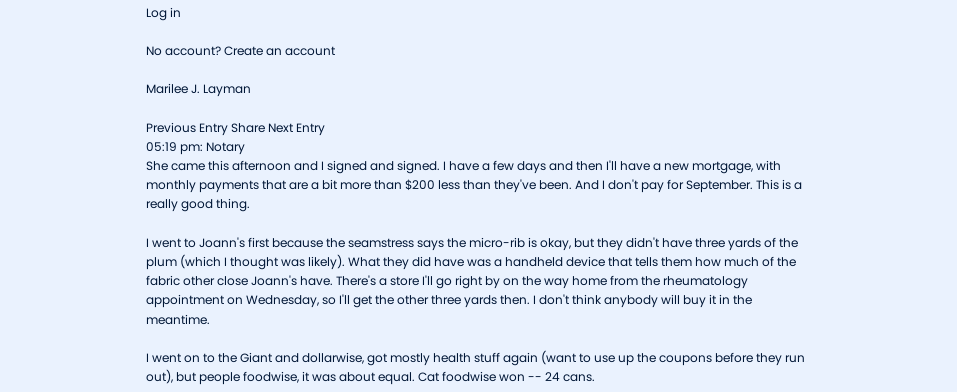Log in

No account? Create an account

Marilee J. Layman

Previous Entry Share Next Entry
05:19 pm: Notary
She came this afternoon and I signed and signed. I have a few days and then I'll have a new mortgage, with monthly payments that are a bit more than $200 less than they've been. And I don't pay for September. This is a really good thing.

I went to Joann's first because the seamstress says the micro-rib is okay, but they didn't have three yards of the plum (which I thought was likely). What they did have was a handheld device that tells them how much of the fabric other close Joann's have. There's a store I'll go right by on the way home from the rheumatology appointment on Wednesday, so I'll get the other three yards then. I don't think anybody will buy it in the meantime.

I went on to the Giant and dollarwise, got mostly health stuff again (want to use up the coupons before they run out), but people foodwise, it was about equal. Cat foodwise won -- 24 cans.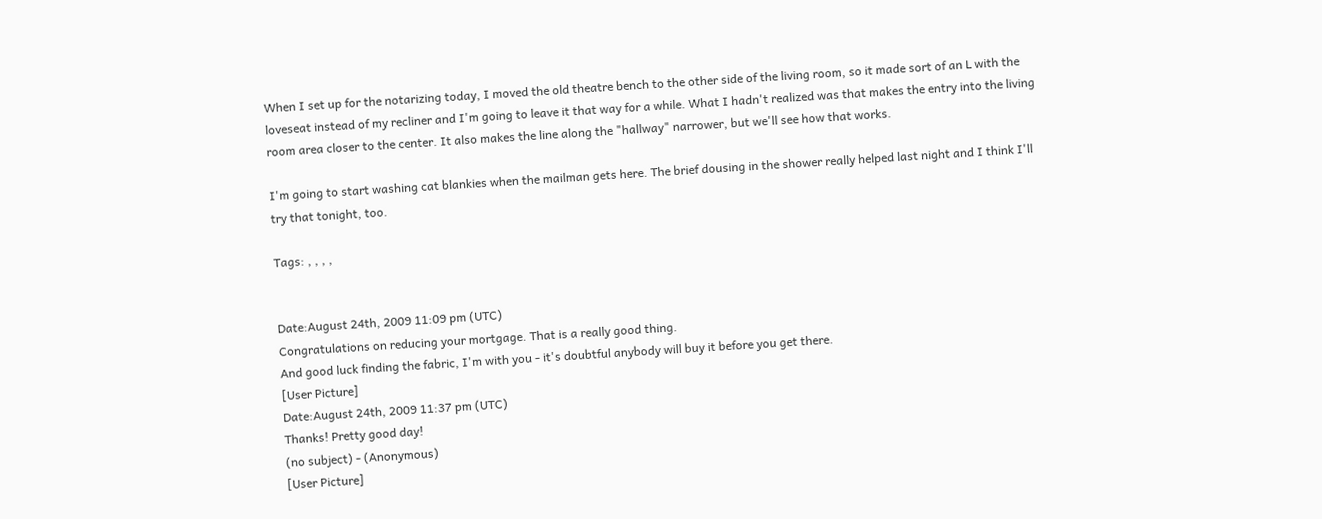When I set up for the notarizing today, I moved the old theatre bench to the other side of the living room, so it made sort of an L with the loveseat instead of my recliner and I'm going to leave it that way for a while. What I hadn't realized was that makes the entry into the living room area closer to the center. It also makes the line along the "hallway" narrower, but we'll see how that works.

I'm going to start washing cat blankies when the mailman gets here. The brief dousing in the shower really helped last night and I think I'll try that tonight, too.

Tags: , , , ,


Date:August 24th, 2009 11:09 pm (UTC)
Congratulations on reducing your mortgage. That is a really good thing.
And good luck finding the fabric, I'm with you - it's doubtful anybody will buy it before you get there.
[User Picture]
Date:August 24th, 2009 11:37 pm (UTC)
Thanks! Pretty good day!
(no subject) - (Anonymous)
[User Picture]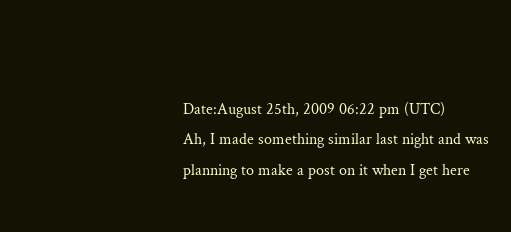Date:August 25th, 2009 06:22 pm (UTC)
Ah, I made something similar last night and was planning to make a post on it when I get here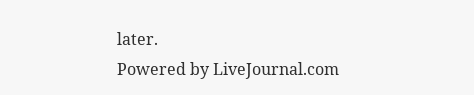later.
Powered by LiveJournal.com